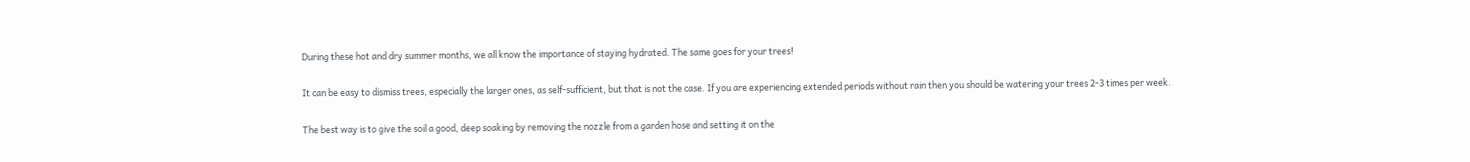During these hot and dry summer months, we all know the importance of staying hydrated. The same goes for your trees!

It can be easy to dismiss trees, especially the larger ones, as self-sufficient, but that is not the case. If you are experiencing extended periods without rain then you should be watering your trees 2-3 times per week.

The best way is to give the soil a good, deep soaking by removing the nozzle from a garden hose and setting it on the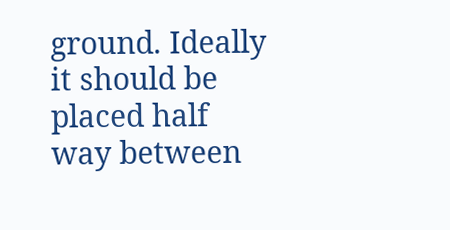ground. Ideally it should be placed half way between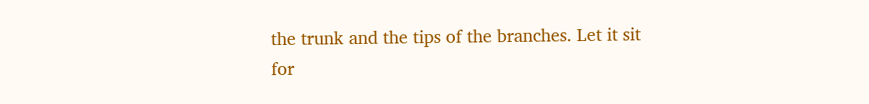the trunk and the tips of the branches. Let it sit for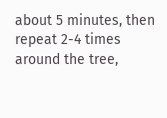about 5 minutes, then repeat 2-4 times around the tree,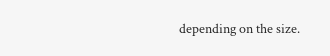depending on the size.